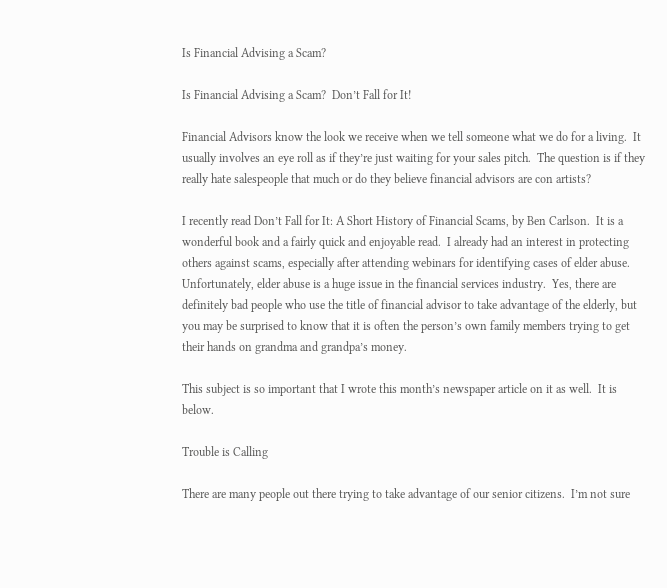Is Financial Advising a Scam?

Is Financial Advising a Scam?  Don’t Fall for It!

Financial Advisors know the look we receive when we tell someone what we do for a living.  It usually involves an eye roll as if they’re just waiting for your sales pitch.  The question is if they really hate salespeople that much or do they believe financial advisors are con artists?

I recently read Don’t Fall for It: A Short History of Financial Scams, by Ben Carlson.  It is a wonderful book and a fairly quick and enjoyable read.  I already had an interest in protecting others against scams, especially after attending webinars for identifying cases of elder abuse.  Unfortunately, elder abuse is a huge issue in the financial services industry.  Yes, there are definitely bad people who use the title of financial advisor to take advantage of the elderly, but you may be surprised to know that it is often the person’s own family members trying to get their hands on grandma and grandpa’s money.

This subject is so important that I wrote this month’s newspaper article on it as well.  It is below.

Trouble is Calling

There are many people out there trying to take advantage of our senior citizens.  I’m not sure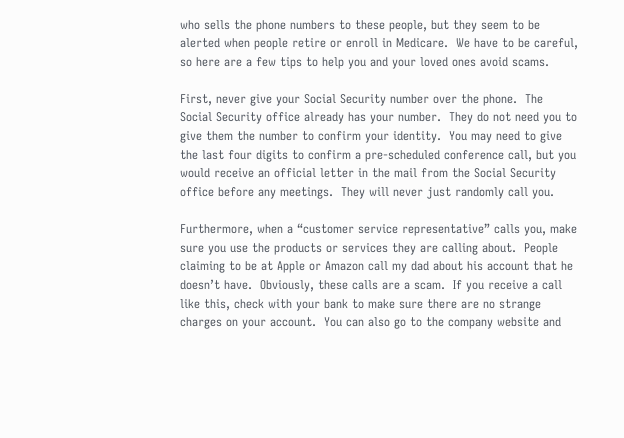who sells the phone numbers to these people, but they seem to be alerted when people retire or enroll in Medicare.  We have to be careful, so here are a few tips to help you and your loved ones avoid scams.

First, never give your Social Security number over the phone.  The Social Security office already has your number.  They do not need you to give them the number to confirm your identity.  You may need to give the last four digits to confirm a pre-scheduled conference call, but you would receive an official letter in the mail from the Social Security office before any meetings.  They will never just randomly call you.

Furthermore, when a “customer service representative” calls you, make sure you use the products or services they are calling about.  People claiming to be at Apple or Amazon call my dad about his account that he doesn’t have.  Obviously, these calls are a scam.  If you receive a call like this, check with your bank to make sure there are no strange charges on your account.  You can also go to the company website and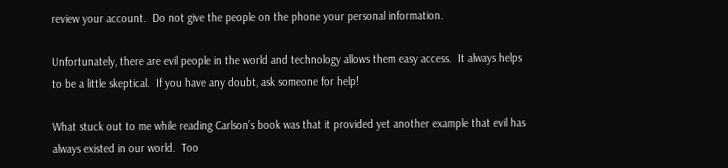review your account.  Do not give the people on the phone your personal information.

Unfortunately, there are evil people in the world and technology allows them easy access.  It always helps to be a little skeptical.  If you have any doubt, ask someone for help!

What stuck out to me while reading Carlson’s book was that it provided yet another example that evil has always existed in our world.  Too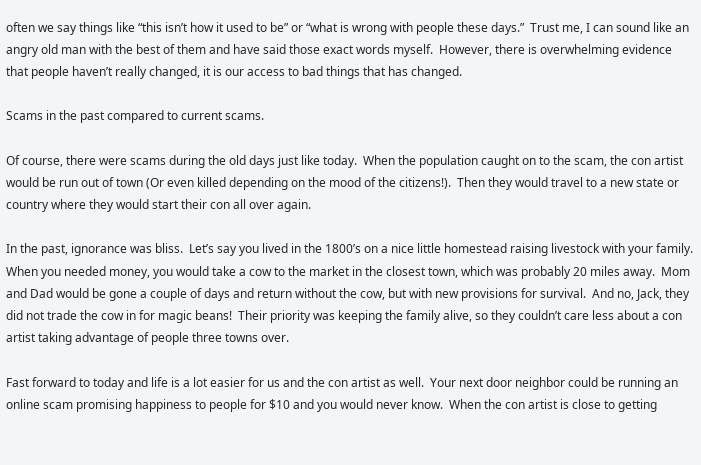often we say things like “this isn’t how it used to be” or “what is wrong with people these days.”  Trust me, I can sound like an angry old man with the best of them and have said those exact words myself.  However, there is overwhelming evidence that people haven’t really changed, it is our access to bad things that has changed.

Scams in the past compared to current scams.

Of course, there were scams during the old days just like today.  When the population caught on to the scam, the con artist would be run out of town (Or even killed depending on the mood of the citizens!).  Then they would travel to a new state or country where they would start their con all over again.

In the past, ignorance was bliss.  Let’s say you lived in the 1800’s on a nice little homestead raising livestock with your family.  When you needed money, you would take a cow to the market in the closest town, which was probably 20 miles away.  Mom and Dad would be gone a couple of days and return without the cow, but with new provisions for survival.  And no, Jack, they did not trade the cow in for magic beans!  Their priority was keeping the family alive, so they couldn’t care less about a con artist taking advantage of people three towns over.

Fast forward to today and life is a lot easier for us and the con artist as well.  Your next door neighbor could be running an online scam promising happiness to people for $10 and you would never know.  When the con artist is close to getting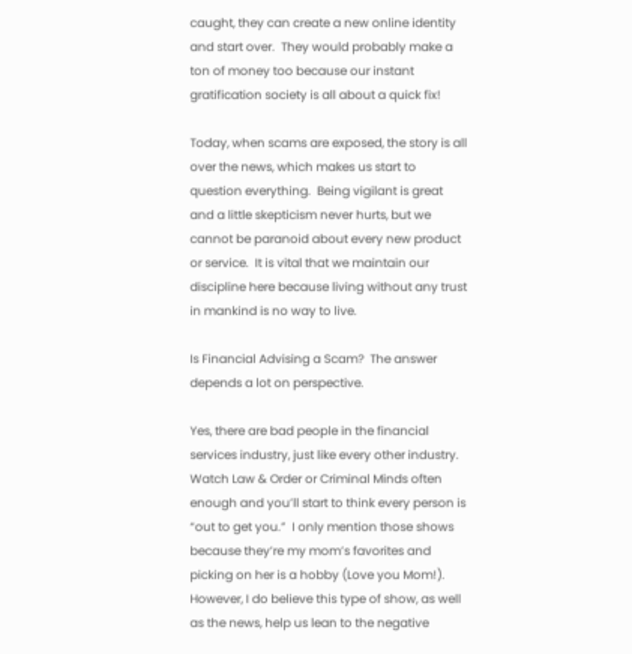caught, they can create a new online identity and start over.  They would probably make a ton of money too because our instant gratification society is all about a quick fix!

Today, when scams are exposed, the story is all over the news, which makes us start to question everything.  Being vigilant is great and a little skepticism never hurts, but we cannot be paranoid about every new product or service.  It is vital that we maintain our discipline here because living without any trust in mankind is no way to live.

Is Financial Advising a Scam?  The answer depends a lot on perspective.

Yes, there are bad people in the financial services industry, just like every other industry.  Watch Law & Order or Criminal Minds often enough and you’ll start to think every person is “out to get you.”  I only mention those shows because they’re my mom’s favorites and picking on her is a hobby (Love you Mom!).  However, I do believe this type of show, as well as the news, help us lean to the negative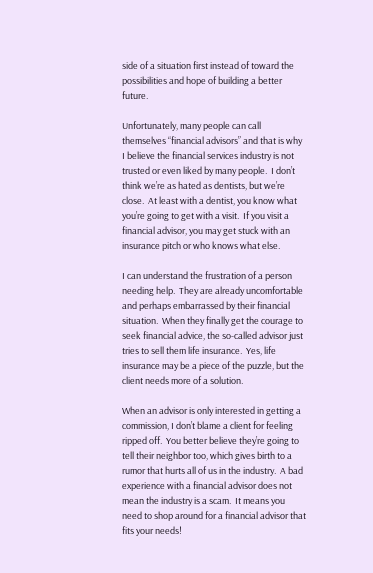side of a situation first instead of toward the possibilities and hope of building a better future.

Unfortunately, many people can call themselves “financial advisors” and that is why I believe the financial services industry is not trusted or even liked by many people.  I don’t think we’re as hated as dentists, but we’re close.  At least with a dentist, you know what you’re going to get with a visit.  If you visit a financial advisor, you may get stuck with an insurance pitch or who knows what else.

I can understand the frustration of a person needing help.  They are already uncomfortable and perhaps embarrassed by their financial situation.  When they finally get the courage to seek financial advice, the so-called advisor just tries to sell them life insurance.  Yes, life insurance may be a piece of the puzzle, but the client needs more of a solution.

When an advisor is only interested in getting a commission, I don’t blame a client for feeling ripped off.  You better believe they’re going to tell their neighbor too, which gives birth to a rumor that hurts all of us in the industry.  A bad experience with a financial advisor does not mean the industry is a scam.  It means you need to shop around for a financial advisor that fits your needs!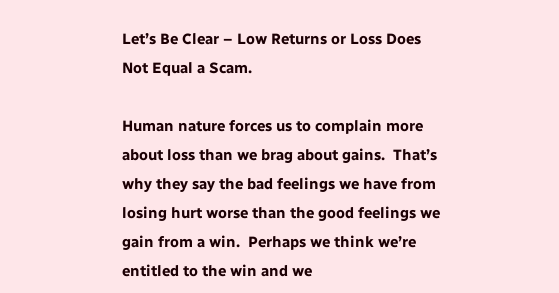Let’s Be Clear – Low Returns or Loss Does Not Equal a Scam.

Human nature forces us to complain more about loss than we brag about gains.  That’s why they say the bad feelings we have from losing hurt worse than the good feelings we gain from a win.  Perhaps we think we’re entitled to the win and we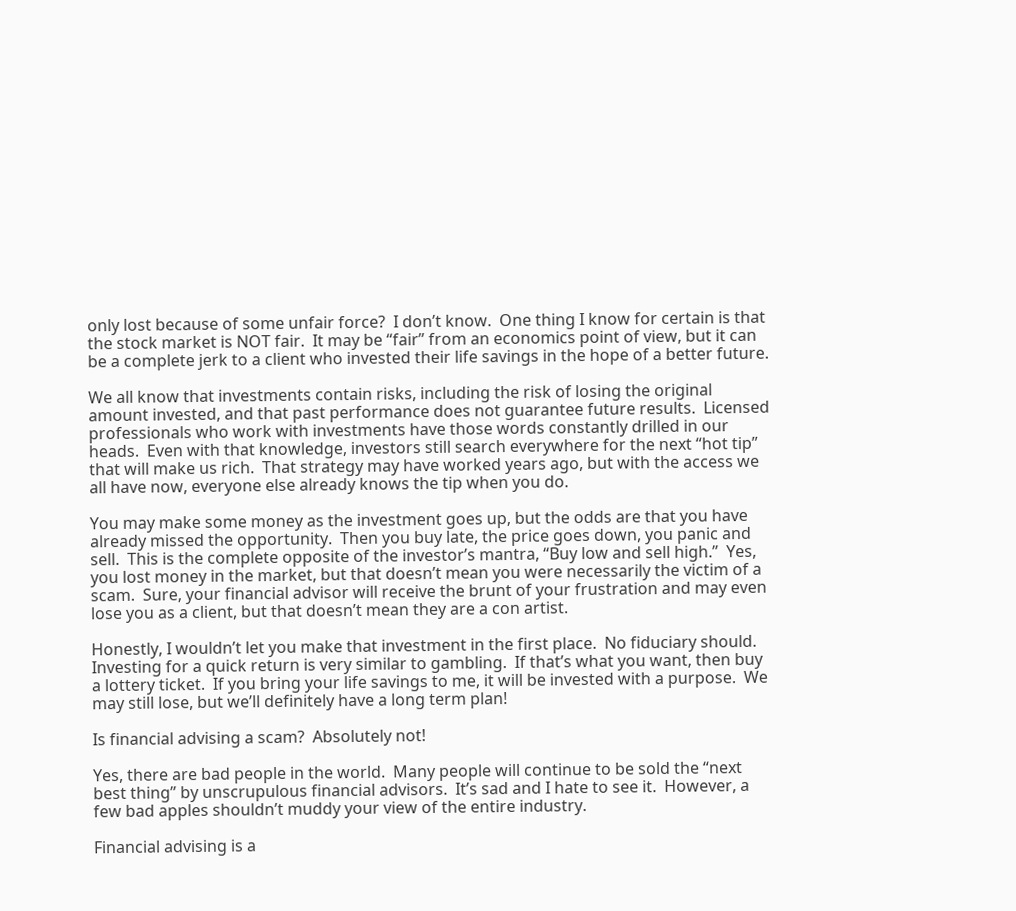only lost because of some unfair force?  I don’t know.  One thing I know for certain is that the stock market is NOT fair.  It may be “fair” from an economics point of view, but it can be a complete jerk to a client who invested their life savings in the hope of a better future.

We all know that investments contain risks, including the risk of losing the original amount invested, and that past performance does not guarantee future results.  Licensed professionals who work with investments have those words constantly drilled in our heads.  Even with that knowledge, investors still search everywhere for the next “hot tip” that will make us rich.  That strategy may have worked years ago, but with the access we all have now, everyone else already knows the tip when you do.

You may make some money as the investment goes up, but the odds are that you have already missed the opportunity.  Then you buy late, the price goes down, you panic and sell.  This is the complete opposite of the investor’s mantra, “Buy low and sell high.”  Yes, you lost money in the market, but that doesn’t mean you were necessarily the victim of a scam.  Sure, your financial advisor will receive the brunt of your frustration and may even lose you as a client, but that doesn’t mean they are a con artist.

Honestly, I wouldn’t let you make that investment in the first place.  No fiduciary should.  Investing for a quick return is very similar to gambling.  If that’s what you want, then buy a lottery ticket.  If you bring your life savings to me, it will be invested with a purpose.  We may still lose, but we’ll definitely have a long term plan!

Is financial advising a scam?  Absolutely not!

Yes, there are bad people in the world.  Many people will continue to be sold the “next best thing” by unscrupulous financial advisors.  It’s sad and I hate to see it.  However, a few bad apples shouldn’t muddy your view of the entire industry.

Financial advising is a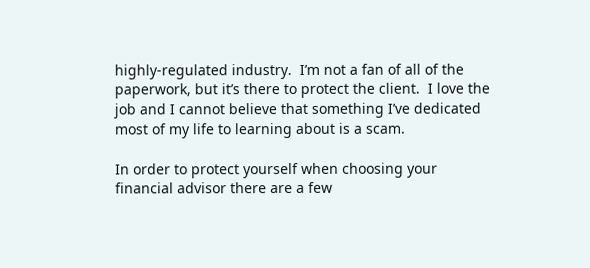highly-regulated industry.  I’m not a fan of all of the paperwork, but it’s there to protect the client.  I love the job and I cannot believe that something I’ve dedicated most of my life to learning about is a scam.

In order to protect yourself when choosing your financial advisor there are a few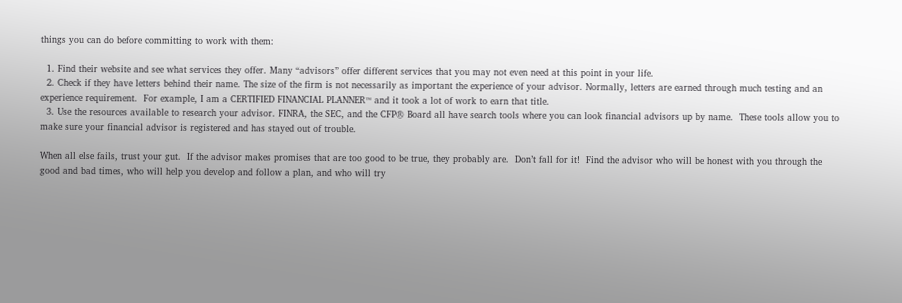things you can do before committing to work with them:

  1. Find their website and see what services they offer. Many “advisors” offer different services that you may not even need at this point in your life.
  2. Check if they have letters behind their name. The size of the firm is not necessarily as important the experience of your advisor. Normally, letters are earned through much testing and an experience requirement.  For example, I am a CERTIFIED FINANCIAL PLANNER™ and it took a lot of work to earn that title.
  3. Use the resources available to research your advisor. FINRA, the SEC, and the CFP® Board all have search tools where you can look financial advisors up by name.  These tools allow you to make sure your financial advisor is registered and has stayed out of trouble.

When all else fails, trust your gut.  If the advisor makes promises that are too good to be true, they probably are.  Don’t fall for it!  Find the advisor who will be honest with you through the good and bad times, who will help you develop and follow a plan, and who will try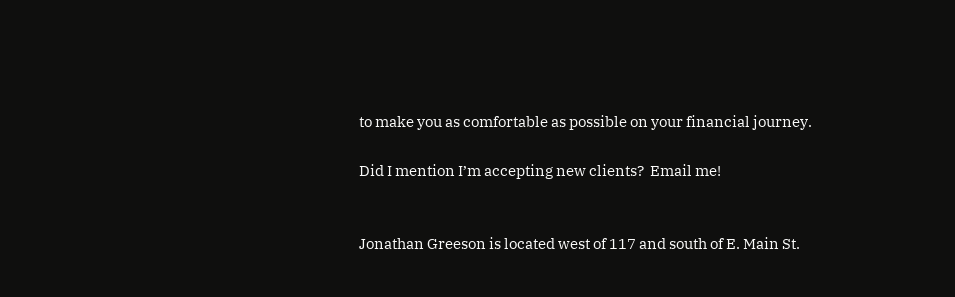to make you as comfortable as possible on your financial journey.

Did I mention I’m accepting new clients?  Email me!


Jonathan Greeson is located west of 117 and south of E. Main St.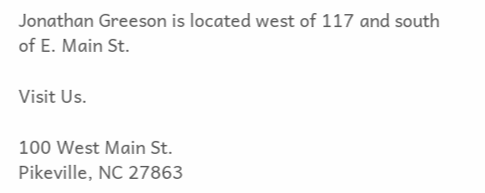Jonathan Greeson is located west of 117 and south of E. Main St.

Visit Us.

100 West Main St.
Pikeville, NC 27863